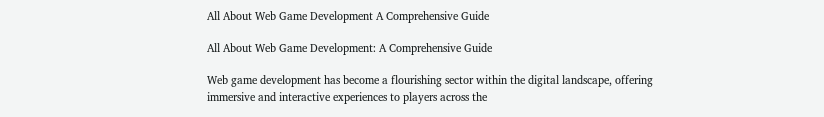All About Web Game Development A Comprehensive Guide

All About Web Game Development: A Comprehensive Guide

Web game development has become a flourishing sector within the digital landscape, offering immersive and interactive experiences to players across the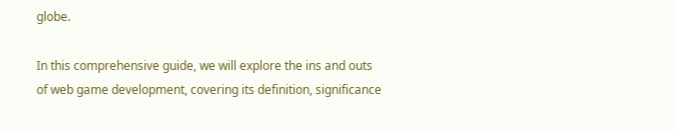globe.

In this comprehensive guide, we will explore the ins and outs of web game development, covering its definition, significance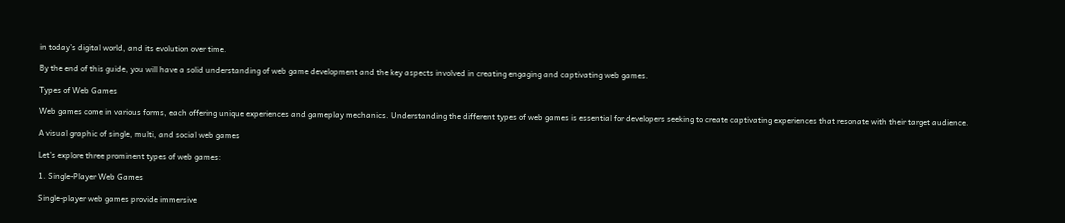in today’s digital world, and its evolution over time.

By the end of this guide, you will have a solid understanding of web game development and the key aspects involved in creating engaging and captivating web games.

Types of Web Games

Web games come in various forms, each offering unique experiences and gameplay mechanics. Understanding the different types of web games is essential for developers seeking to create captivating experiences that resonate with their target audience.

A visual graphic of single, multi, and social web games

Let’s explore three prominent types of web games:

1. Single-Player Web Games

Single-player web games provide immersive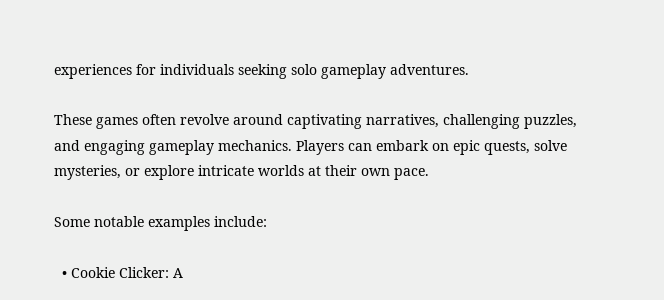experiences for individuals seeking solo gameplay adventures.

These games often revolve around captivating narratives, challenging puzzles, and engaging gameplay mechanics. Players can embark on epic quests, solve mysteries, or explore intricate worlds at their own pace.

Some notable examples include:

  • Cookie Clicker: A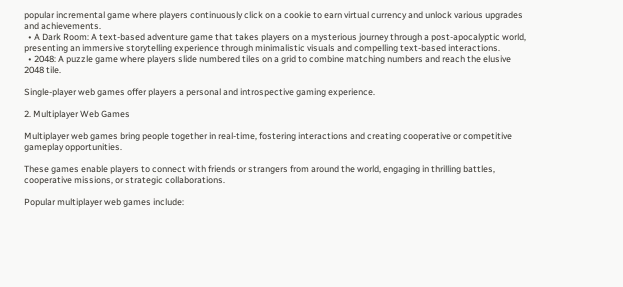popular incremental game where players continuously click on a cookie to earn virtual currency and unlock various upgrades and achievements.
  • A Dark Room: A text-based adventure game that takes players on a mysterious journey through a post-apocalyptic world, presenting an immersive storytelling experience through minimalistic visuals and compelling text-based interactions.
  • 2048: A puzzle game where players slide numbered tiles on a grid to combine matching numbers and reach the elusive 2048 tile.

Single-player web games offer players a personal and introspective gaming experience.

2. Multiplayer Web Games

Multiplayer web games bring people together in real-time, fostering interactions and creating cooperative or competitive gameplay opportunities.

These games enable players to connect with friends or strangers from around the world, engaging in thrilling battles, cooperative missions, or strategic collaborations.

Popular multiplayer web games include: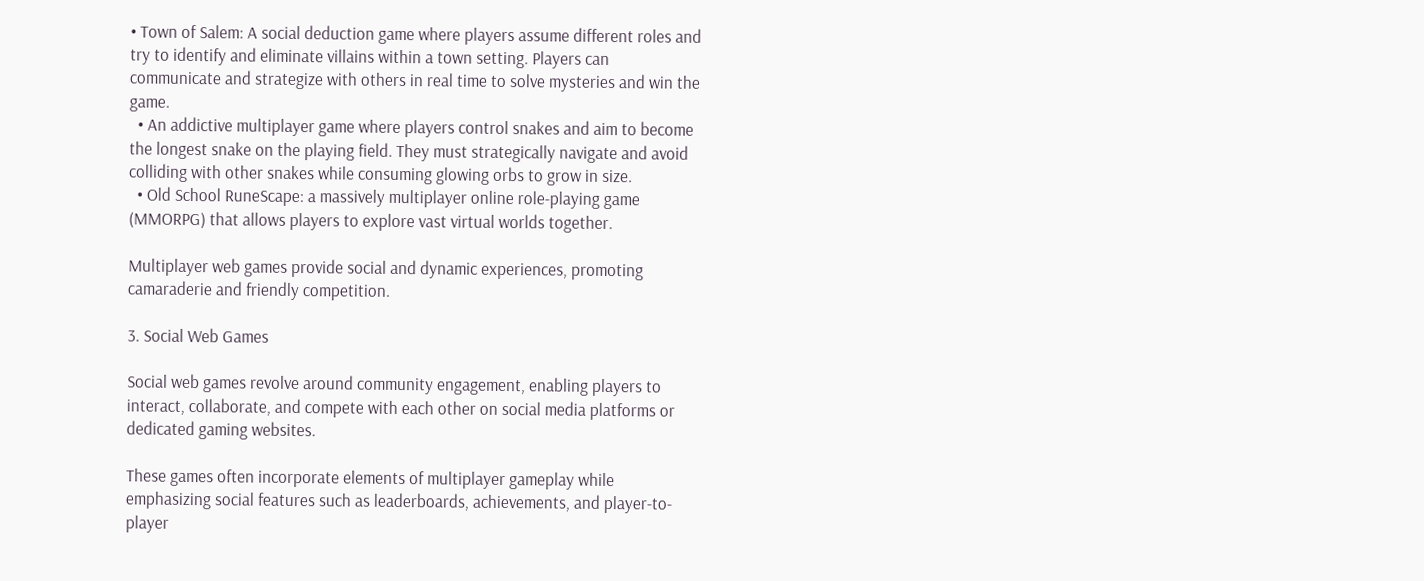• Town of Salem: A social deduction game where players assume different roles and try to identify and eliminate villains within a town setting. Players can communicate and strategize with others in real time to solve mysteries and win the game.
  • An addictive multiplayer game where players control snakes and aim to become the longest snake on the playing field. They must strategically navigate and avoid colliding with other snakes while consuming glowing orbs to grow in size.
  • Old School RuneScape: a massively multiplayer online role-playing game (MMORPG) that allows players to explore vast virtual worlds together.

Multiplayer web games provide social and dynamic experiences, promoting camaraderie and friendly competition.

3. Social Web Games

Social web games revolve around community engagement, enabling players to interact, collaborate, and compete with each other on social media platforms or dedicated gaming websites.

These games often incorporate elements of multiplayer gameplay while emphasizing social features such as leaderboards, achievements, and player-to-player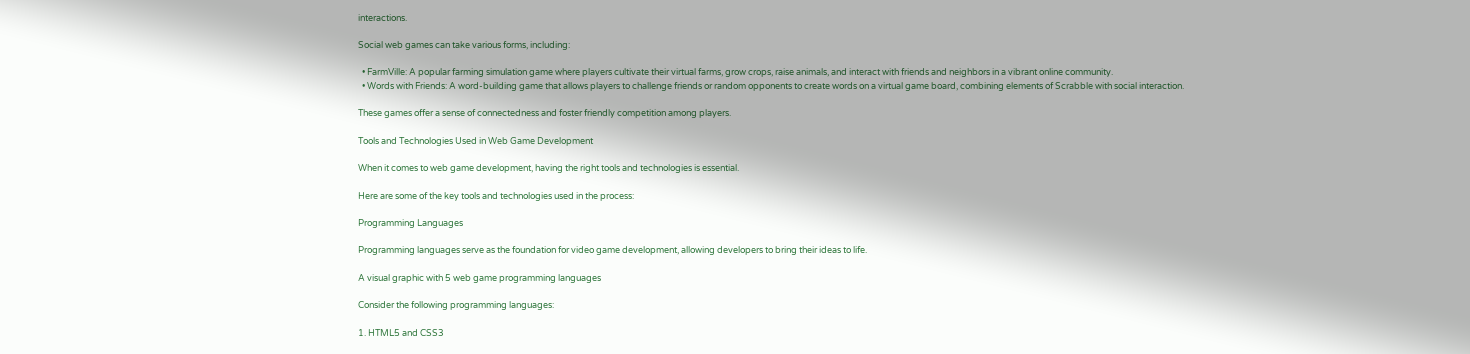interactions.

Social web games can take various forms, including:

  • FarmVille: A popular farming simulation game where players cultivate their virtual farms, grow crops, raise animals, and interact with friends and neighbors in a vibrant online community.
  • Words with Friends: A word-building game that allows players to challenge friends or random opponents to create words on a virtual game board, combining elements of Scrabble with social interaction.

These games offer a sense of connectedness and foster friendly competition among players.

Tools and Technologies Used in Web Game Development

When it comes to web game development, having the right tools and technologies is essential.

Here are some of the key tools and technologies used in the process:

Programming Languages

Programming languages serve as the foundation for video game development, allowing developers to bring their ideas to life.

A visual graphic with 5 web game programming languages

Consider the following programming languages:

1. HTML5 and CSS3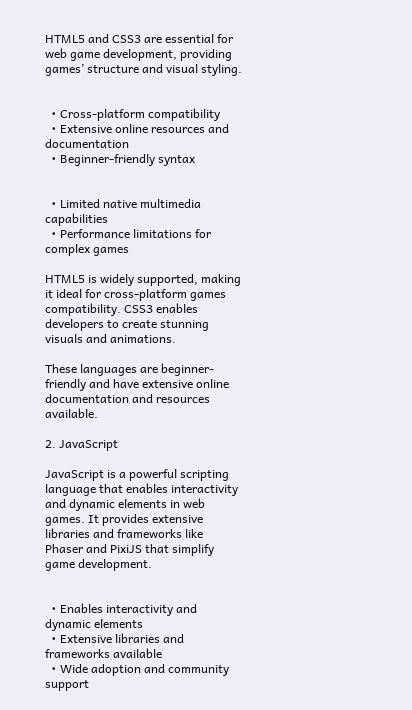HTML5 and CSS3 are essential for web game development, providing games’ structure and visual styling.


  • Cross-platform compatibility
  • Extensive online resources and documentation
  • Beginner-friendly syntax


  • Limited native multimedia capabilities
  • Performance limitations for complex games

HTML5 is widely supported, making it ideal for cross-platform games compatibility. CSS3 enables developers to create stunning visuals and animations.

These languages are beginner-friendly and have extensive online documentation and resources available.

2. JavaScript

JavaScript is a powerful scripting language that enables interactivity and dynamic elements in web games. It provides extensive libraries and frameworks like Phaser and PixiJS that simplify game development.


  • Enables interactivity and dynamic elements
  • Extensive libraries and frameworks available
  • Wide adoption and community support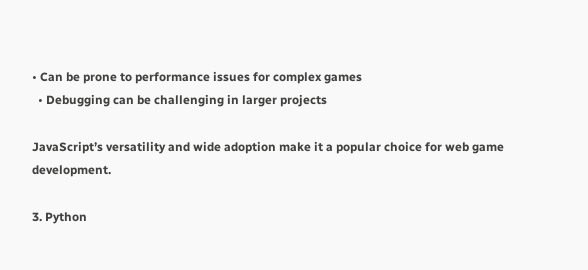• Can be prone to performance issues for complex games
  • Debugging can be challenging in larger projects

JavaScript’s versatility and wide adoption make it a popular choice for web game development.

3. Python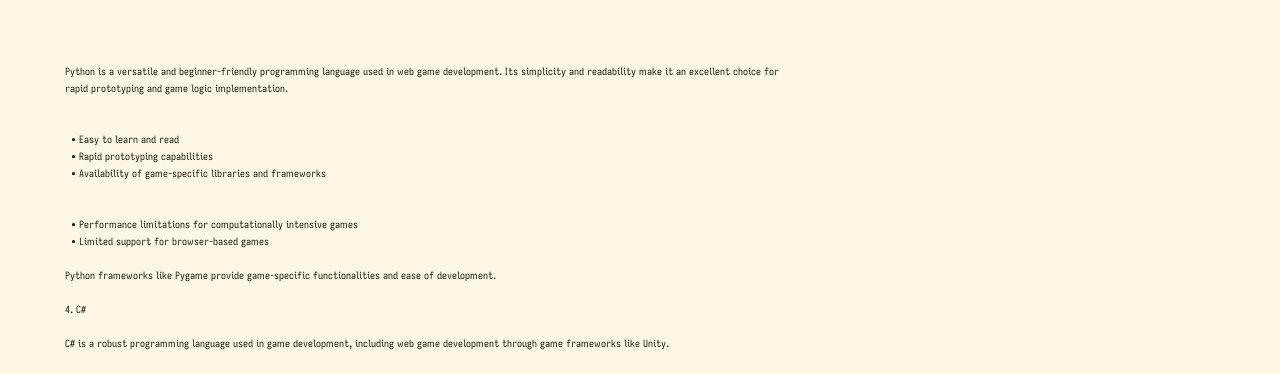Python is a versatile and beginner-friendly programming language used in web game development. Its simplicity and readability make it an excellent choice for rapid prototyping and game logic implementation.


  • Easy to learn and read
  • Rapid prototyping capabilities
  • Availability of game-specific libraries and frameworks


  • Performance limitations for computationally intensive games
  • Limited support for browser-based games

Python frameworks like Pygame provide game-specific functionalities and ease of development.

4. C#

C# is a robust programming language used in game development, including web game development through game frameworks like Unity.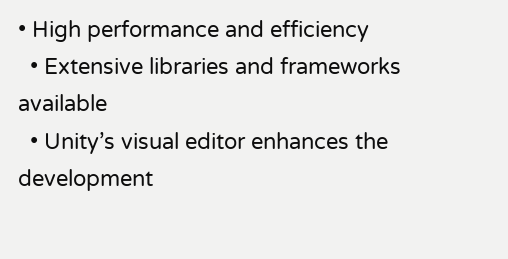• High performance and efficiency
  • Extensive libraries and frameworks available
  • Unity’s visual editor enhances the development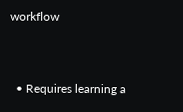workflow


  • Requires learning a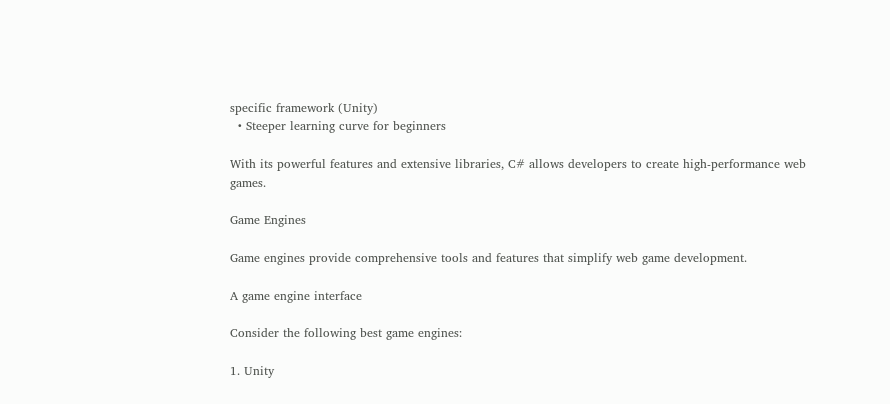specific framework (Unity)
  • Steeper learning curve for beginners

With its powerful features and extensive libraries, C# allows developers to create high-performance web games.

Game Engines

Game engines provide comprehensive tools and features that simplify web game development.

A game engine interface

Consider the following best game engines:

1. Unity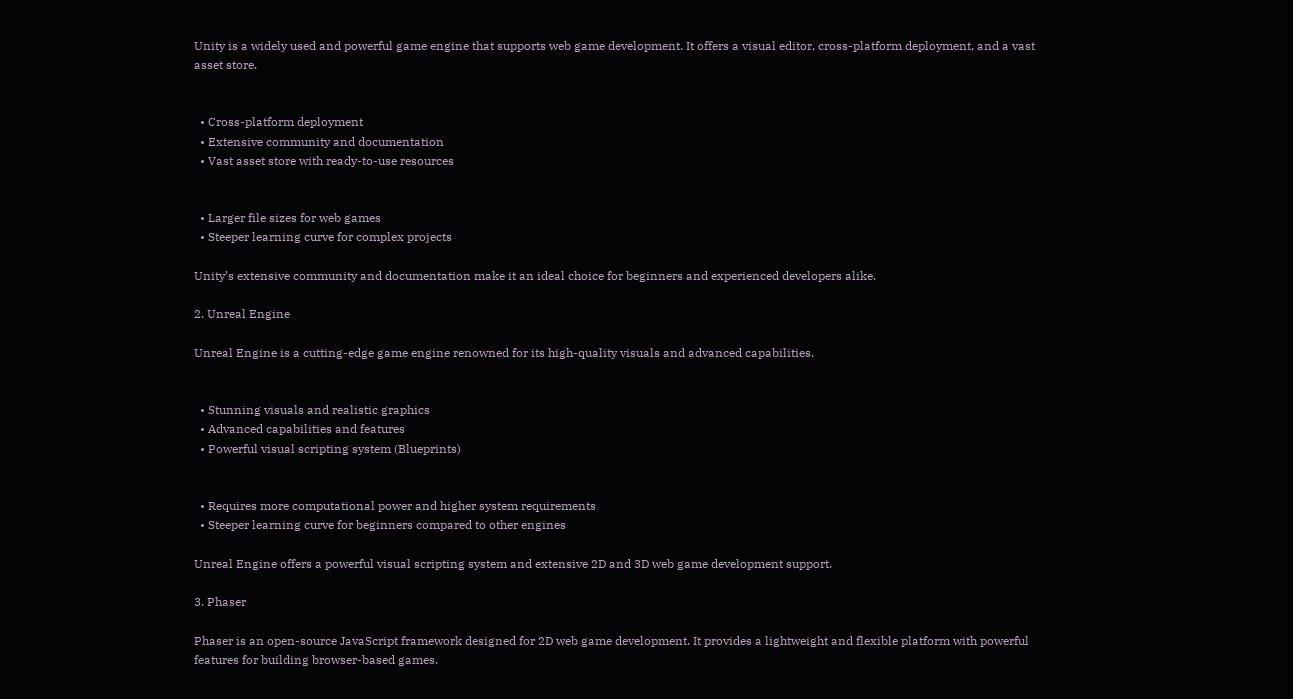Unity is a widely used and powerful game engine that supports web game development. It offers a visual editor, cross-platform deployment, and a vast asset store.


  • Cross-platform deployment
  • Extensive community and documentation
  • Vast asset store with ready-to-use resources


  • Larger file sizes for web games
  • Steeper learning curve for complex projects

Unity’s extensive community and documentation make it an ideal choice for beginners and experienced developers alike.

2. Unreal Engine

Unreal Engine is a cutting-edge game engine renowned for its high-quality visuals and advanced capabilities.


  • Stunning visuals and realistic graphics
  • Advanced capabilities and features
  • Powerful visual scripting system (Blueprints)


  • Requires more computational power and higher system requirements
  • Steeper learning curve for beginners compared to other engines

Unreal Engine offers a powerful visual scripting system and extensive 2D and 3D web game development support.

3. Phaser

Phaser is an open-source JavaScript framework designed for 2D web game development. It provides a lightweight and flexible platform with powerful features for building browser-based games.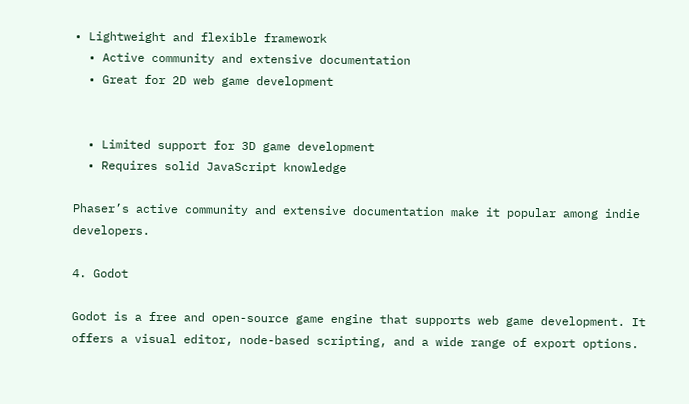• Lightweight and flexible framework
  • Active community and extensive documentation
  • Great for 2D web game development


  • Limited support for 3D game development
  • Requires solid JavaScript knowledge

Phaser’s active community and extensive documentation make it popular among indie developers.

4. Godot

Godot is a free and open-source game engine that supports web game development. It offers a visual editor, node-based scripting, and a wide range of export options.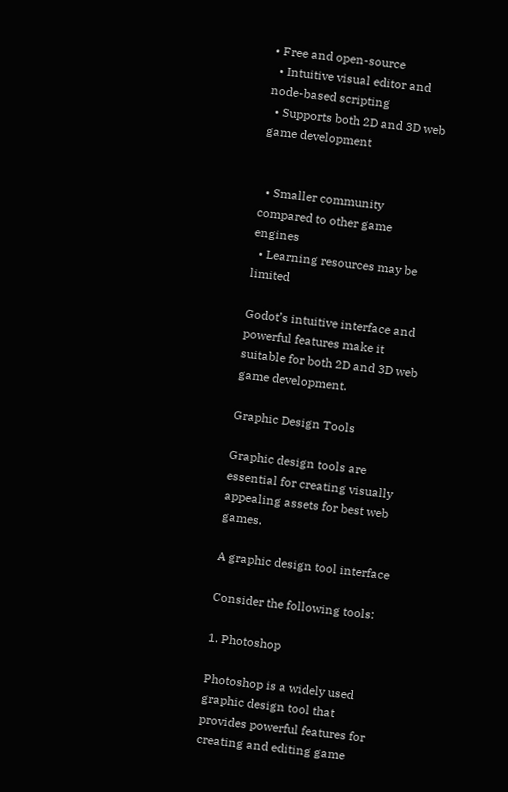• Free and open-source
  • Intuitive visual editor and node-based scripting
  • Supports both 2D and 3D web game development


  • Smaller community compared to other game engines
  • Learning resources may be limited

Godot’s intuitive interface and powerful features make it suitable for both 2D and 3D web game development.

Graphic Design Tools

Graphic design tools are essential for creating visually appealing assets for best web games.

A graphic design tool interface

Consider the following tools:

1. Photoshop

Photoshop is a widely used graphic design tool that provides powerful features for creating and editing game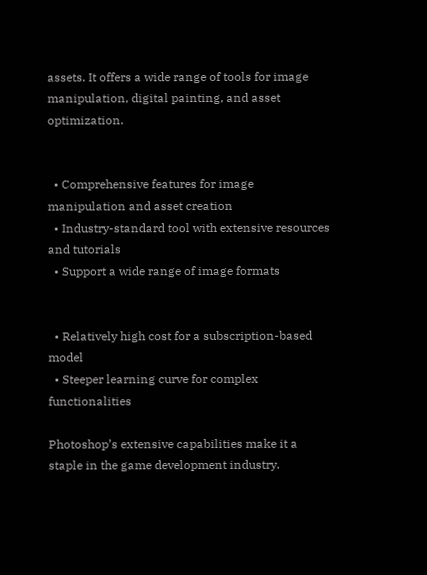assets. It offers a wide range of tools for image manipulation, digital painting, and asset optimization.


  • Comprehensive features for image manipulation and asset creation
  • Industry-standard tool with extensive resources and tutorials
  • Support a wide range of image formats


  • Relatively high cost for a subscription-based model
  • Steeper learning curve for complex functionalities

Photoshop’s extensive capabilities make it a staple in the game development industry.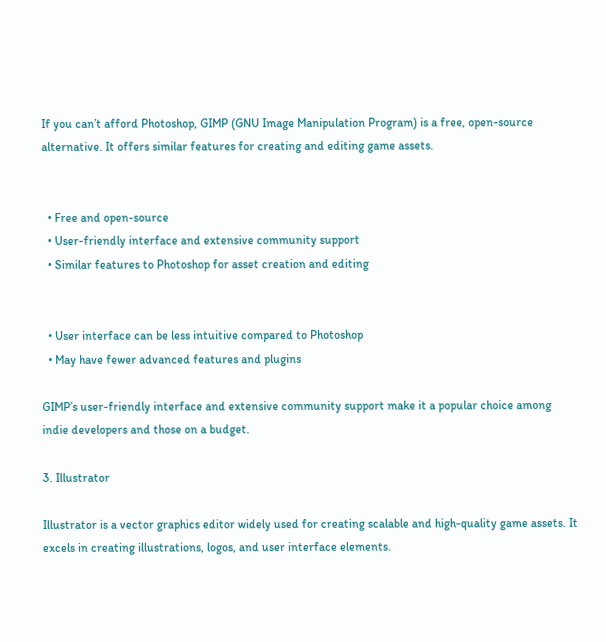If you can’t afford Photoshop, GIMP (GNU Image Manipulation Program) is a free, open-source alternative. It offers similar features for creating and editing game assets.


  • Free and open-source
  • User-friendly interface and extensive community support
  • Similar features to Photoshop for asset creation and editing


  • User interface can be less intuitive compared to Photoshop
  • May have fewer advanced features and plugins

GIMP’s user-friendly interface and extensive community support make it a popular choice among indie developers and those on a budget.

3. Illustrator

Illustrator is a vector graphics editor widely used for creating scalable and high-quality game assets. It excels in creating illustrations, logos, and user interface elements.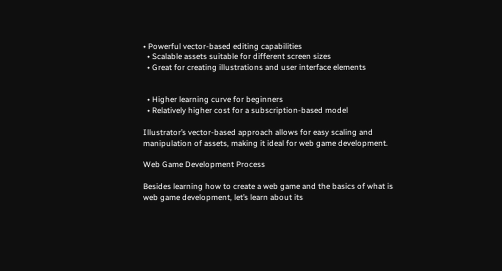• Powerful vector-based editing capabilities
  • Scalable assets suitable for different screen sizes
  • Great for creating illustrations and user interface elements


  • Higher learning curve for beginners
  • Relatively higher cost for a subscription-based model

Illustrator’s vector-based approach allows for easy scaling and manipulation of assets, making it ideal for web game development.

Web Game Development Process

Besides learning how to create a web game and the basics of what is web game development, let’s learn about its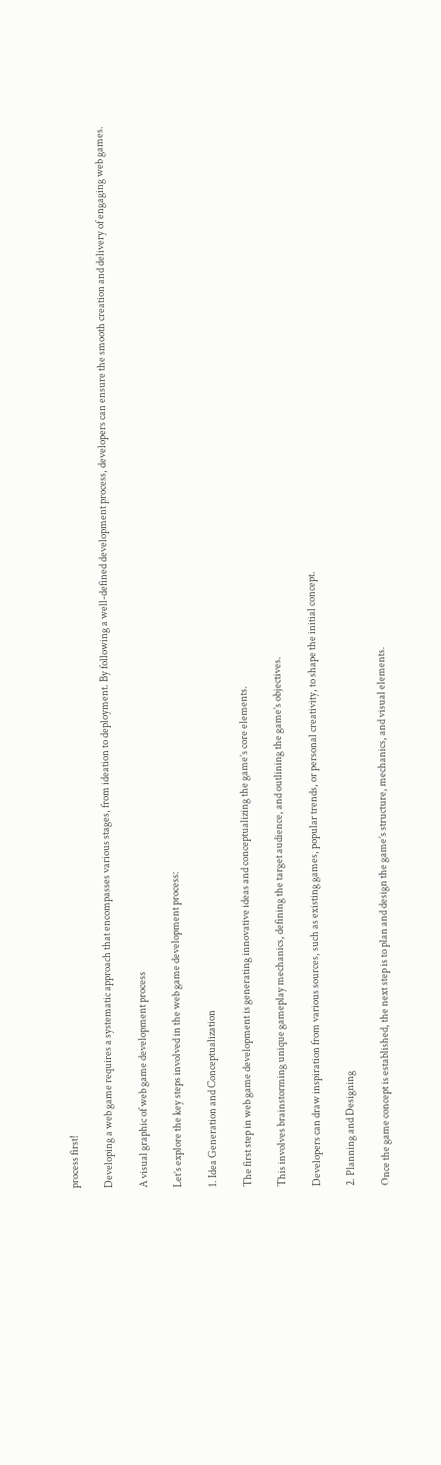process first!

Developing a web game requires a systematic approach that encompasses various stages, from ideation to deployment. By following a well-defined development process, developers can ensure the smooth creation and delivery of engaging web games.

A visual graphic of web game development process

Let’s explore the key steps involved in the web game development process:

1. Idea Generation and Conceptualization

The first step in web game development is generating innovative ideas and conceptualizing the game’s core elements.

This involves brainstorming unique gameplay mechanics, defining the target audience, and outlining the game’s objectives.

Developers can draw inspiration from various sources, such as existing games, popular trends, or personal creativity, to shape the initial concept.

2. Planning and Designing

Once the game concept is established, the next step is to plan and design the game’s structure, mechanics, and visual elements.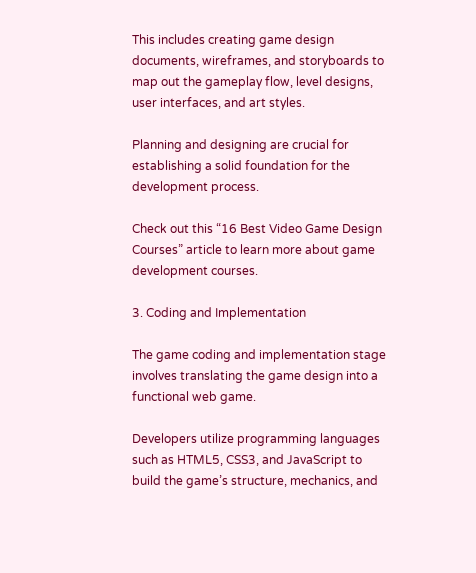This includes creating game design documents, wireframes, and storyboards to map out the gameplay flow, level designs, user interfaces, and art styles.

Planning and designing are crucial for establishing a solid foundation for the development process.

Check out this “16 Best Video Game Design Courses” article to learn more about game development courses.

3. Coding and Implementation

The game coding and implementation stage involves translating the game design into a functional web game.

Developers utilize programming languages such as HTML5, CSS3, and JavaScript to build the game’s structure, mechanics, and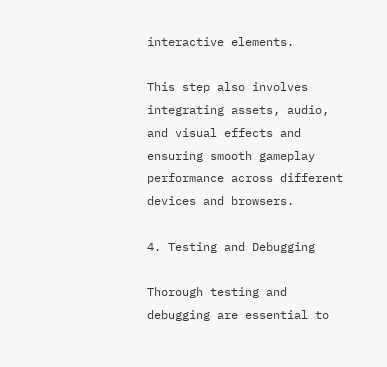interactive elements.

This step also involves integrating assets, audio, and visual effects and ensuring smooth gameplay performance across different devices and browsers.

4. Testing and Debugging

Thorough testing and debugging are essential to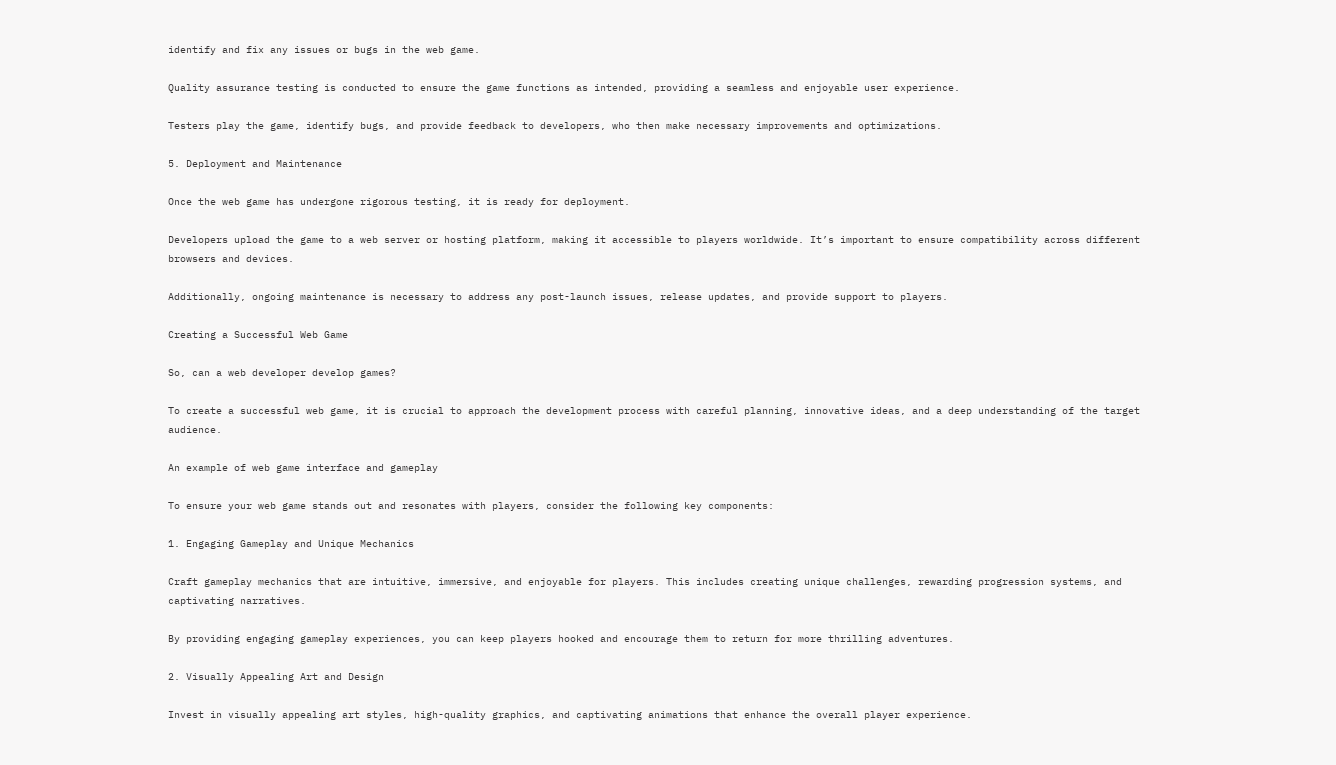identify and fix any issues or bugs in the web game.

Quality assurance testing is conducted to ensure the game functions as intended, providing a seamless and enjoyable user experience.

Testers play the game, identify bugs, and provide feedback to developers, who then make necessary improvements and optimizations.

5. Deployment and Maintenance

Once the web game has undergone rigorous testing, it is ready for deployment.

Developers upload the game to a web server or hosting platform, making it accessible to players worldwide. It’s important to ensure compatibility across different browsers and devices.

Additionally, ongoing maintenance is necessary to address any post-launch issues, release updates, and provide support to players.

Creating a Successful Web Game

So, can a web developer develop games?

To create a successful web game, it is crucial to approach the development process with careful planning, innovative ideas, and a deep understanding of the target audience.

An example of web game interface and gameplay

To ensure your web game stands out and resonates with players, consider the following key components:

1. Engaging Gameplay and Unique Mechanics

Craft gameplay mechanics that are intuitive, immersive, and enjoyable for players. This includes creating unique challenges, rewarding progression systems, and captivating narratives.

By providing engaging gameplay experiences, you can keep players hooked and encourage them to return for more thrilling adventures.

2. Visually Appealing Art and Design

Invest in visually appealing art styles, high-quality graphics, and captivating animations that enhance the overall player experience.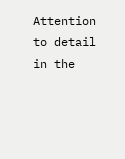Attention to detail in the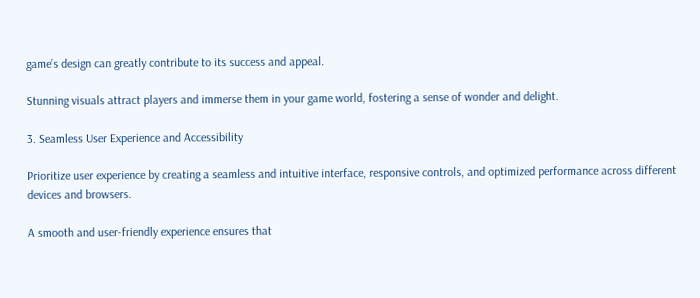game’s design can greatly contribute to its success and appeal.

Stunning visuals attract players and immerse them in your game world, fostering a sense of wonder and delight.

3. Seamless User Experience and Accessibility

Prioritize user experience by creating a seamless and intuitive interface, responsive controls, and optimized performance across different devices and browsers.

A smooth and user-friendly experience ensures that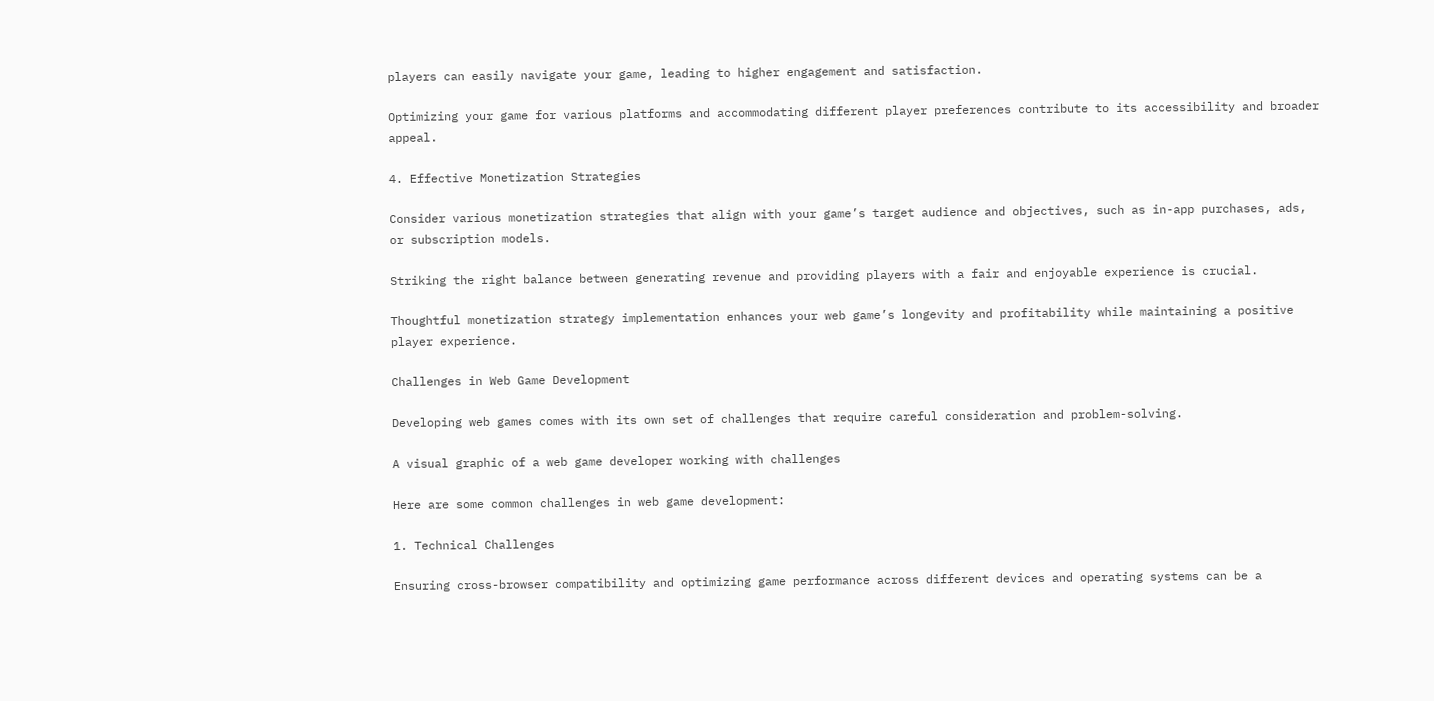players can easily navigate your game, leading to higher engagement and satisfaction.

Optimizing your game for various platforms and accommodating different player preferences contribute to its accessibility and broader appeal.

4. Effective Monetization Strategies

Consider various monetization strategies that align with your game’s target audience and objectives, such as in-app purchases, ads, or subscription models.

Striking the right balance between generating revenue and providing players with a fair and enjoyable experience is crucial.

Thoughtful monetization strategy implementation enhances your web game’s longevity and profitability while maintaining a positive player experience.

Challenges in Web Game Development

Developing web games comes with its own set of challenges that require careful consideration and problem-solving.

A visual graphic of a web game developer working with challenges

Here are some common challenges in web game development:

1. Technical Challenges

Ensuring cross-browser compatibility and optimizing game performance across different devices and operating systems can be a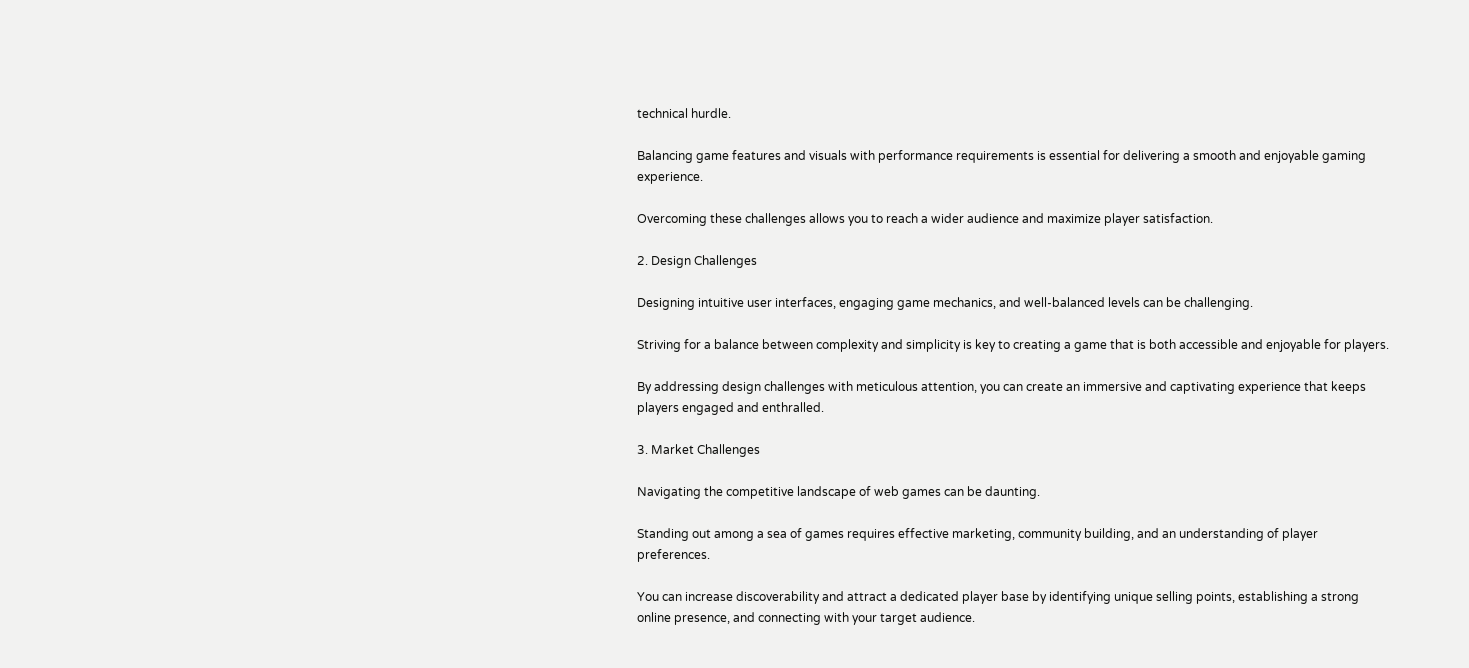technical hurdle.

Balancing game features and visuals with performance requirements is essential for delivering a smooth and enjoyable gaming experience.

Overcoming these challenges allows you to reach a wider audience and maximize player satisfaction.

2. Design Challenges

Designing intuitive user interfaces, engaging game mechanics, and well-balanced levels can be challenging.

Striving for a balance between complexity and simplicity is key to creating a game that is both accessible and enjoyable for players.

By addressing design challenges with meticulous attention, you can create an immersive and captivating experience that keeps players engaged and enthralled.

3. Market Challenges

Navigating the competitive landscape of web games can be daunting.

Standing out among a sea of games requires effective marketing, community building, and an understanding of player preferences.

You can increase discoverability and attract a dedicated player base by identifying unique selling points, establishing a strong online presence, and connecting with your target audience.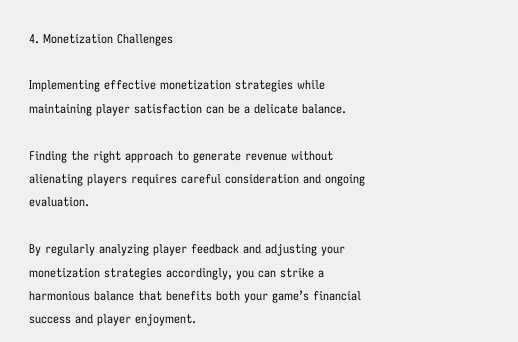4. Monetization Challenges

Implementing effective monetization strategies while maintaining player satisfaction can be a delicate balance.

Finding the right approach to generate revenue without alienating players requires careful consideration and ongoing evaluation.

By regularly analyzing player feedback and adjusting your monetization strategies accordingly, you can strike a harmonious balance that benefits both your game’s financial success and player enjoyment.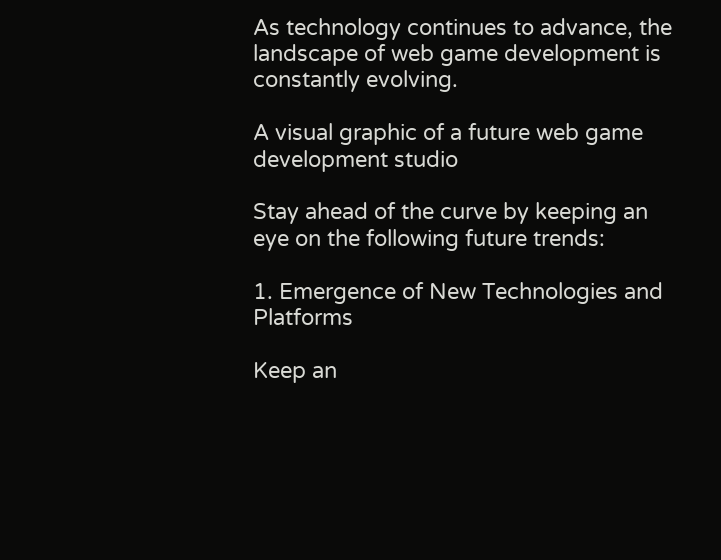As technology continues to advance, the landscape of web game development is constantly evolving.

A visual graphic of a future web game development studio

Stay ahead of the curve by keeping an eye on the following future trends:

1. Emergence of New Technologies and Platforms

Keep an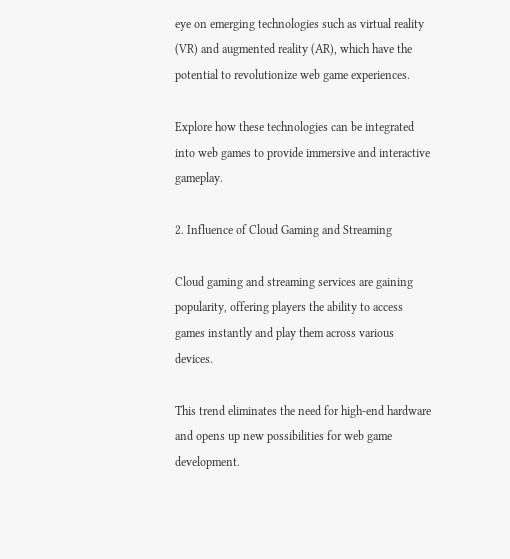eye on emerging technologies such as virtual reality (VR) and augmented reality (AR), which have the potential to revolutionize web game experiences.

Explore how these technologies can be integrated into web games to provide immersive and interactive gameplay.

2. Influence of Cloud Gaming and Streaming

Cloud gaming and streaming services are gaining popularity, offering players the ability to access games instantly and play them across various devices.

This trend eliminates the need for high-end hardware and opens up new possibilities for web game development.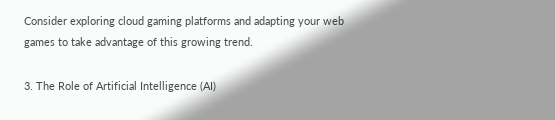Consider exploring cloud gaming platforms and adapting your web games to take advantage of this growing trend.

3. The Role of Artificial Intelligence (AI)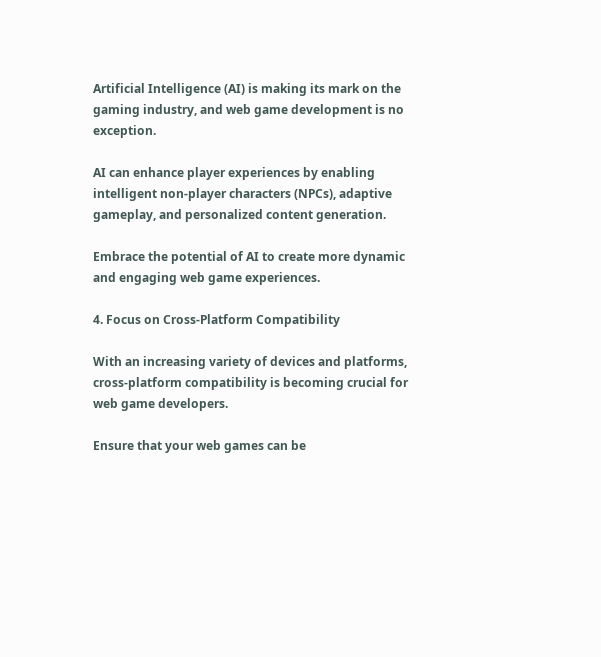Artificial Intelligence (AI) is making its mark on the gaming industry, and web game development is no exception.

AI can enhance player experiences by enabling intelligent non-player characters (NPCs), adaptive gameplay, and personalized content generation.

Embrace the potential of AI to create more dynamic and engaging web game experiences.

4. Focus on Cross-Platform Compatibility

With an increasing variety of devices and platforms, cross-platform compatibility is becoming crucial for web game developers.

Ensure that your web games can be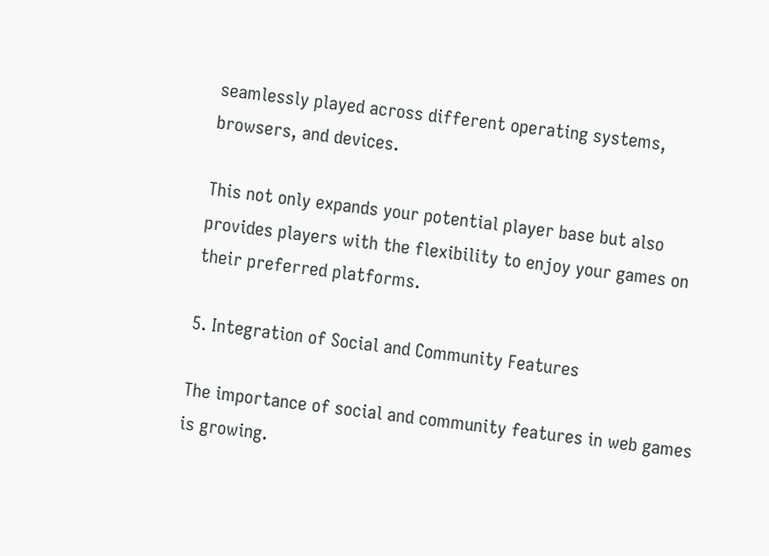seamlessly played across different operating systems, browsers, and devices.

This not only expands your potential player base but also provides players with the flexibility to enjoy your games on their preferred platforms.

5. Integration of Social and Community Features

The importance of social and community features in web games is growing.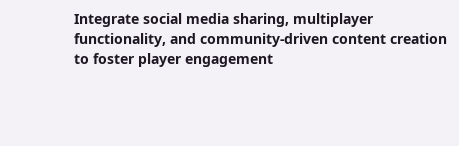Integrate social media sharing, multiplayer functionality, and community-driven content creation to foster player engagement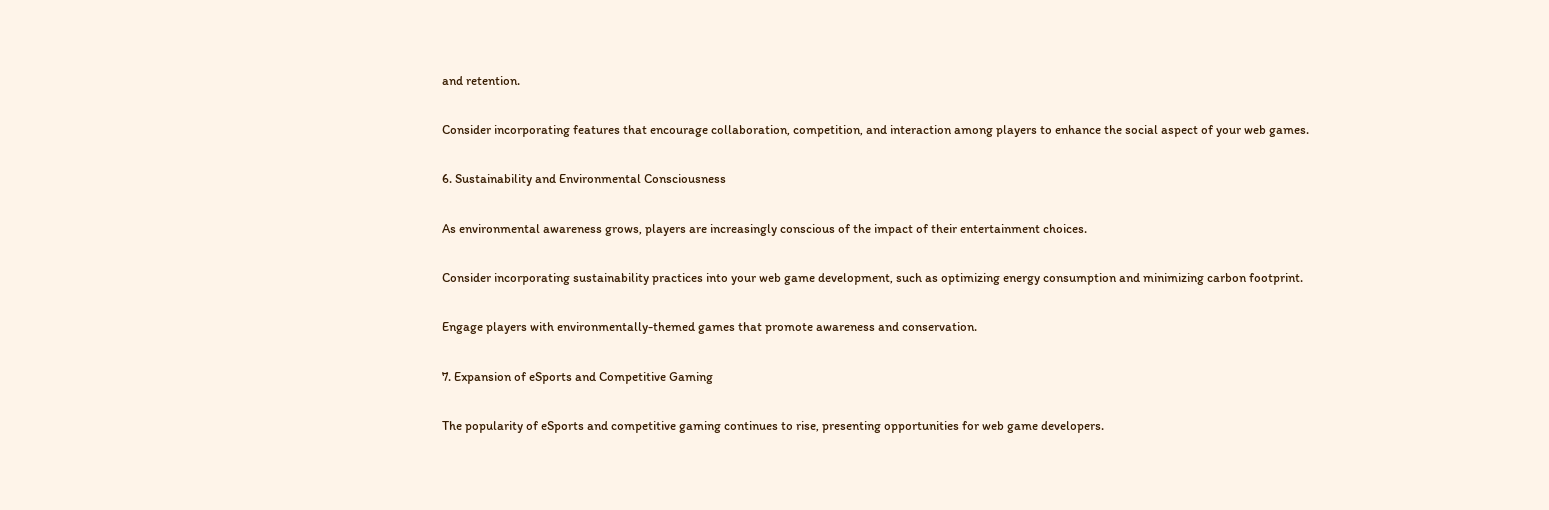and retention.

Consider incorporating features that encourage collaboration, competition, and interaction among players to enhance the social aspect of your web games.

6. Sustainability and Environmental Consciousness

As environmental awareness grows, players are increasingly conscious of the impact of their entertainment choices.

Consider incorporating sustainability practices into your web game development, such as optimizing energy consumption and minimizing carbon footprint.

Engage players with environmentally-themed games that promote awareness and conservation.

7. Expansion of eSports and Competitive Gaming

The popularity of eSports and competitive gaming continues to rise, presenting opportunities for web game developers.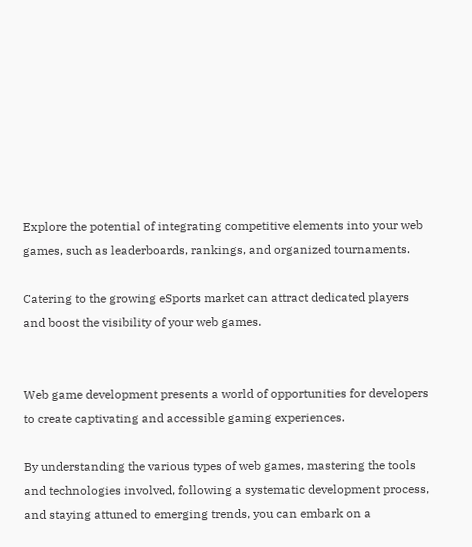Explore the potential of integrating competitive elements into your web games, such as leaderboards, rankings, and organized tournaments.

Catering to the growing eSports market can attract dedicated players and boost the visibility of your web games.


Web game development presents a world of opportunities for developers to create captivating and accessible gaming experiences.

By understanding the various types of web games, mastering the tools and technologies involved, following a systematic development process, and staying attuned to emerging trends, you can embark on a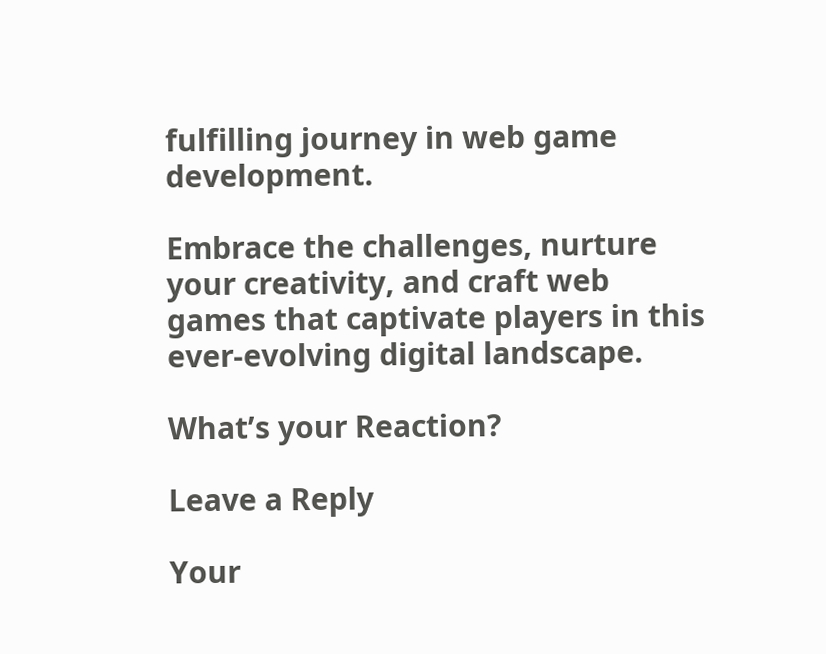fulfilling journey in web game development.

Embrace the challenges, nurture your creativity, and craft web games that captivate players in this ever-evolving digital landscape.

What’s your Reaction?

Leave a Reply

Your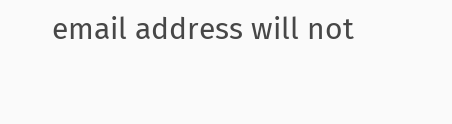email address will not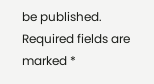be published. Required fields are marked *